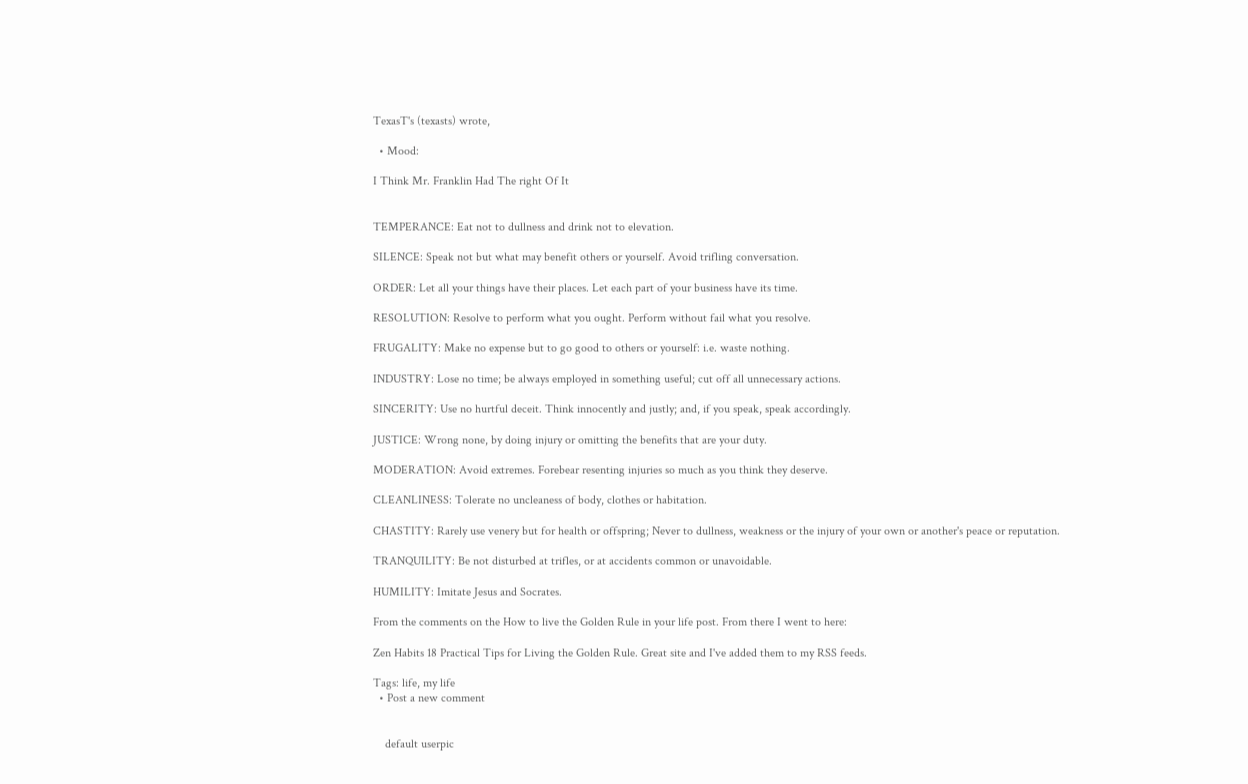TexasT's (texasts) wrote,

  • Mood:

I Think Mr. Franklin Had The right Of It


TEMPERANCE: Eat not to dullness and drink not to elevation.

SILENCE: Speak not but what may benefit others or yourself. Avoid trifling conversation.

ORDER: Let all your things have their places. Let each part of your business have its time.

RESOLUTION: Resolve to perform what you ought. Perform without fail what you resolve.

FRUGALITY: Make no expense but to go good to others or yourself: i.e. waste nothing.

INDUSTRY: Lose no time; be always employed in something useful; cut off all unnecessary actions.

SINCERITY: Use no hurtful deceit. Think innocently and justly; and, if you speak, speak accordingly.

JUSTICE: Wrong none, by doing injury or omitting the benefits that are your duty.

MODERATION: Avoid extremes. Forebear resenting injuries so much as you think they deserve.

CLEANLINESS: Tolerate no uncleaness of body, clothes or habitation.

CHASTITY: Rarely use venery but for health or offspring; Never to dullness, weakness or the injury of your own or another's peace or reputation.

TRANQUILITY: Be not disturbed at trifles, or at accidents common or unavoidable.

HUMILITY: Imitate Jesus and Socrates.

From the comments on the How to live the Golden Rule in your life post. From there I went to here:

Zen Habits 18 Practical Tips for Living the Golden Rule. Great site and I've added them to my RSS feeds.

Tags: life, my life
  • Post a new comment


    default userpic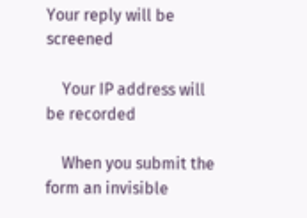Your reply will be screened

    Your IP address will be recorded

    When you submit the form an invisible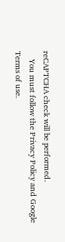reCAPTCHA check will be performed.
    You must follow the Privacy Policy and Google Terms of use.